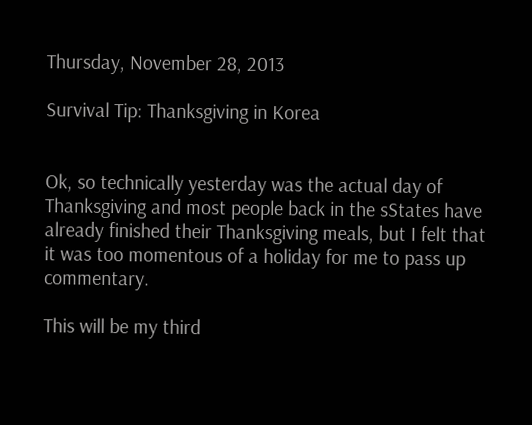Thursday, November 28, 2013

Survival Tip: Thanksgiving in Korea


Ok, so technically yesterday was the actual day of Thanksgiving and most people back in the sStates have already finished their Thanksgiving meals, but I felt that it was too momentous of a holiday for me to pass up commentary.

This will be my third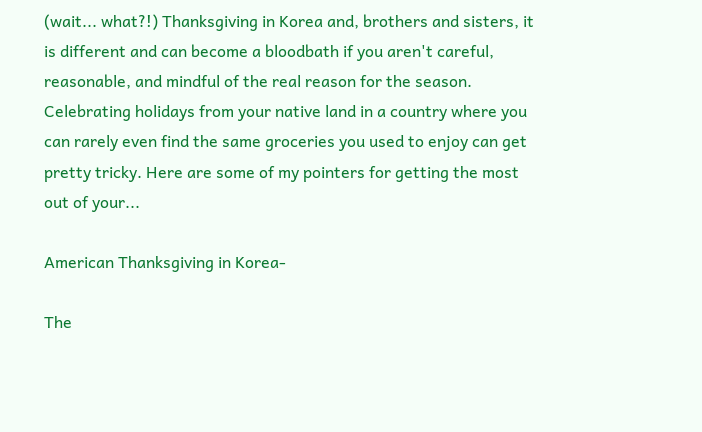(wait... what?!) Thanksgiving in Korea and, brothers and sisters, it is different and can become a bloodbath if you aren't careful, reasonable, and mindful of the real reason for the season. Celebrating holidays from your native land in a country where you can rarely even find the same groceries you used to enjoy can get pretty tricky. Here are some of my pointers for getting the most out of your...

American Thanksgiving in Korea-

The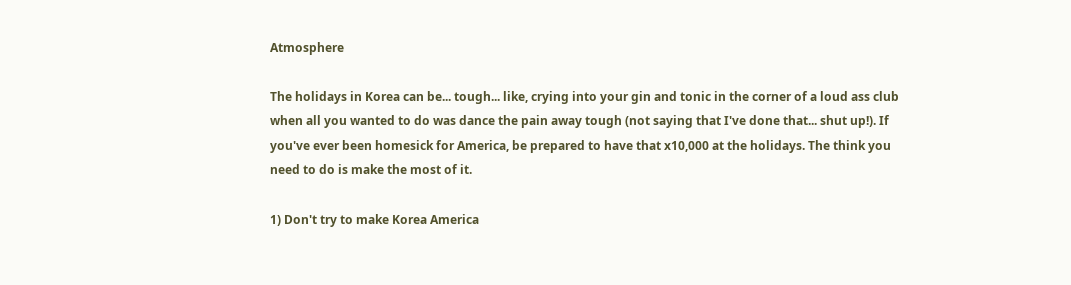Atmosphere

The holidays in Korea can be... tough... like, crying into your gin and tonic in the corner of a loud ass club when all you wanted to do was dance the pain away tough (not saying that I've done that... shut up!). If you've ever been homesick for America, be prepared to have that x10,000 at the holidays. The think you need to do is make the most of it.

1) Don't try to make Korea America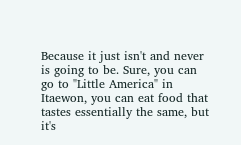Because it just isn't and never is going to be. Sure, you can go to "Little America" in Itaewon, you can eat food that tastes essentially the same, but it's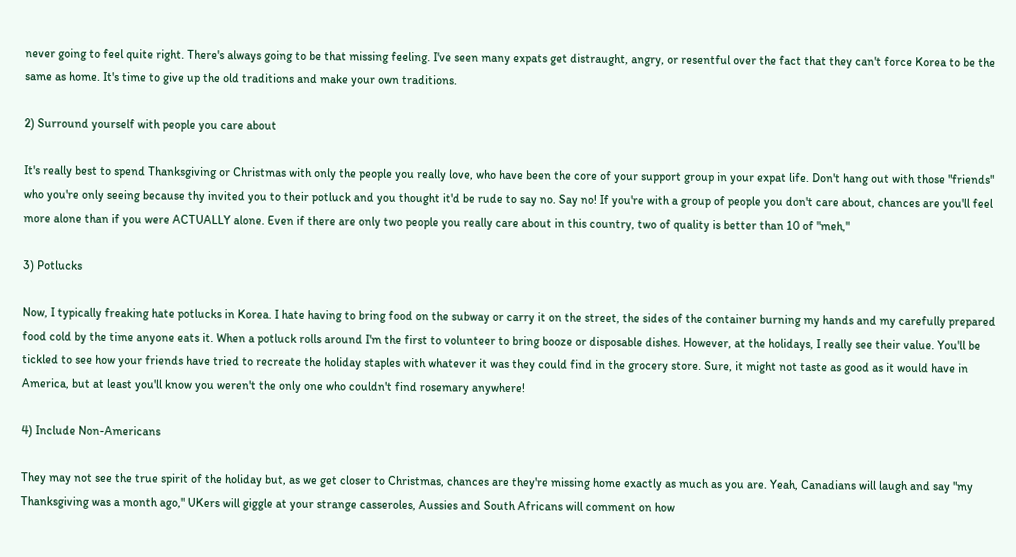never going to feel quite right. There's always going to be that missing feeling. I've seen many expats get distraught, angry, or resentful over the fact that they can't force Korea to be the same as home. It's time to give up the old traditions and make your own traditions.

2) Surround yourself with people you care about

It's really best to spend Thanksgiving or Christmas with only the people you really love, who have been the core of your support group in your expat life. Don't hang out with those "friends" who you're only seeing because thy invited you to their potluck and you thought it'd be rude to say no. Say no! If you're with a group of people you don't care about, chances are you'll feel more alone than if you were ACTUALLY alone. Even if there are only two people you really care about in this country, two of quality is better than 10 of "meh,"

3) Potlucks

Now, I typically freaking hate potlucks in Korea. I hate having to bring food on the subway or carry it on the street, the sides of the container burning my hands and my carefully prepared food cold by the time anyone eats it. When a potluck rolls around I'm the first to volunteer to bring booze or disposable dishes. However, at the holidays, I really see their value. You'll be tickled to see how your friends have tried to recreate the holiday staples with whatever it was they could find in the grocery store. Sure, it might not taste as good as it would have in America, but at least you'll know you weren't the only one who couldn't find rosemary anywhere!

4) Include Non-Americans

They may not see the true spirit of the holiday but, as we get closer to Christmas, chances are they're missing home exactly as much as you are. Yeah, Canadians will laugh and say "my Thanksgiving was a month ago," UKers will giggle at your strange casseroles, Aussies and South Africans will comment on how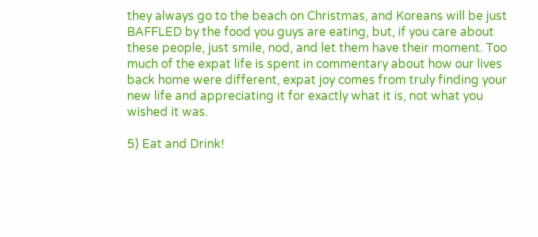they always go to the beach on Christmas, and Koreans will be just BAFFLED by the food you guys are eating, but, if you care about these people, just smile, nod, and let them have their moment. Too much of the expat life is spent in commentary about how our lives back home were different, expat joy comes from truly finding your new life and appreciating it for exactly what it is, not what you wished it was.

5) Eat and Drink!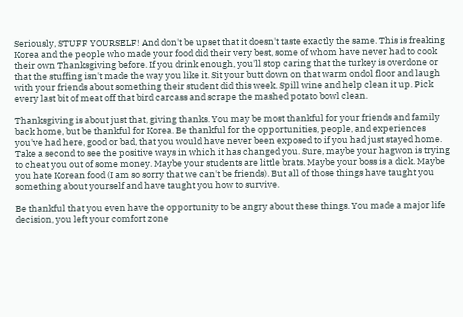Seriously, STUFF YOURSELF! And don't be upset that it doesn't taste exactly the same. This is freaking Korea and the people who made your food did their very best, some of whom have never had to cook their own Thanksgiving before. If you drink enough, you'll stop caring that the turkey is overdone or that the stuffing isn't made the way you like it. Sit your butt down on that warm ondol floor and laugh with your friends about something their student did this week. Spill wine and help clean it up. Pick every last bit of meat off that bird carcass and scrape the mashed potato bowl clean.

Thanksgiving is about just that, giving thanks. You may be most thankful for your friends and family back home, but be thankful for Korea. Be thankful for the opportunities, people, and experiences you've had here, good or bad, that you would have never been exposed to if you had just stayed home. Take a second to see the positive ways in which it has changed you. Sure, maybe your hagwon is trying to cheat you out of some money. Maybe your students are little brats. Maybe your boss is a dick. Maybe you hate Korean food (I am so sorry that we can't be friends). But all of those things have taught you something about yourself and have taught you how to survive.

Be thankful that you even have the opportunity to be angry about these things. You made a major life decision, you left your comfort zone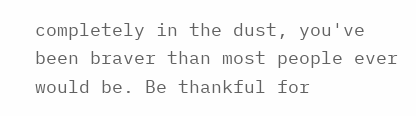completely in the dust, you've been braver than most people ever would be. Be thankful for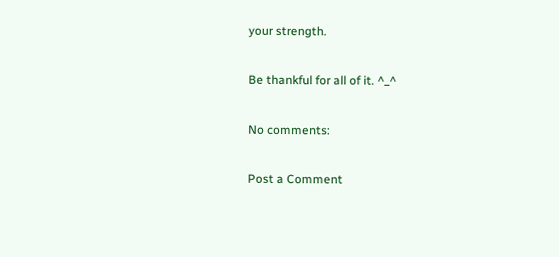your strength.

Be thankful for all of it. ^_^

No comments:

Post a Comment